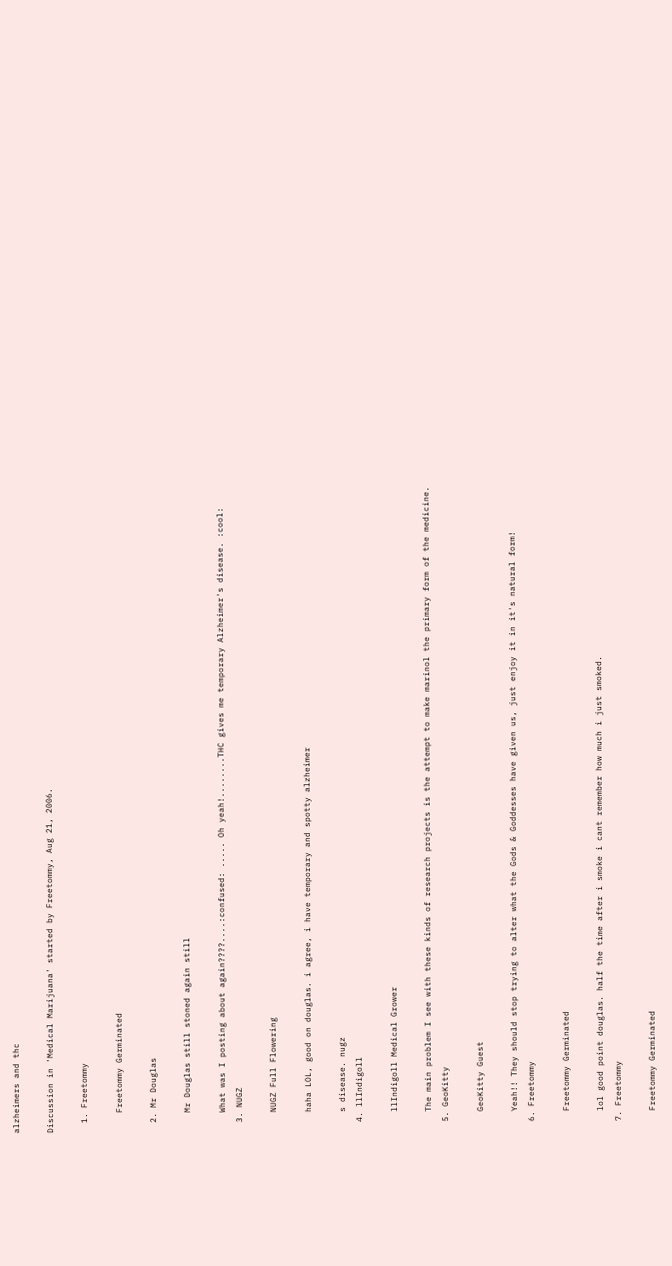alzheimers and thc

Discussion in 'Medical Marijuana' started by Freetommy, Aug 21, 2006.

  1. Freetommy

    Freetommy Germinated

  2. Mr Douglas

    Mr Douglas still stoned again still

    What was I posting about again????....:confused: ..... Oh yeah!........THC gives me temporary Alzheimer's disease. :cool:
  3. NUGZ

    NUGZ Full Flowering

    haha LOL, good on douglas. i agree, i have temporary and spotty alzheimer

    s disease. nugz
  4. llIndigoll

    llIndigoll Medical Grower

    The main problem I see with these kinds of research projects is the attempt to make marinol the primary form of the medicine.
  5. GeoKitty

    GeoKitty Guest

    Yeah!! They should stop trying to alter what the Gods & Goddesses have given us, just enjoy it in it's natural form!
  6. Freetommy

    Freetommy Germinated

    lol good point douglas. half the time after i smoke i cant remember how much i just smoked.
  7. Freetommy

    Freetommy Germinated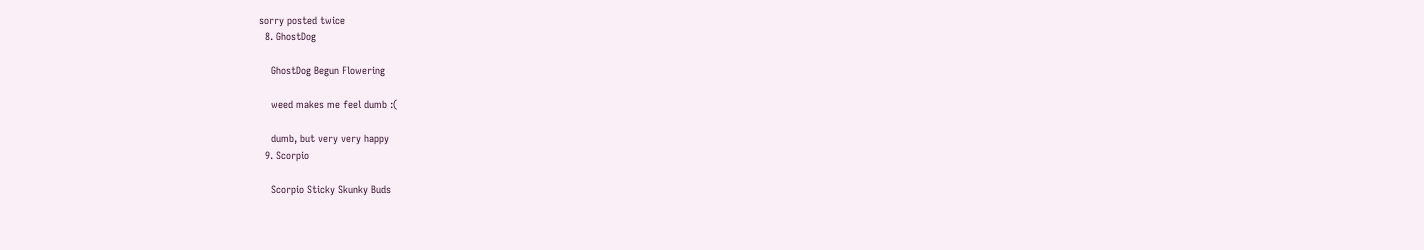sorry posted twice
  8. GhostDog

    GhostDog Begun Flowering

    weed makes me feel dumb :(

    dumb, but very very happy
  9. Scorpio

    Scorpio Sticky Skunky Buds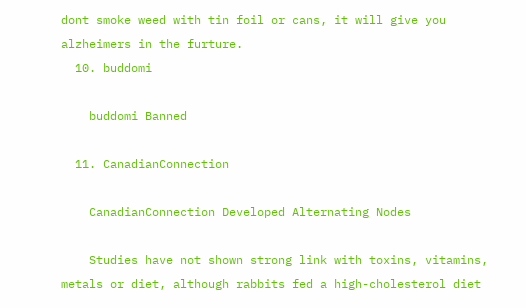dont smoke weed with tin foil or cans, it will give you alzheimers in the furture.
  10. buddomi

    buddomi Banned

  11. CanadianConnection

    CanadianConnection Developed Alternating Nodes

    Studies have not shown strong link with toxins, vitamins, metals or diet, although rabbits fed a high-cholesterol diet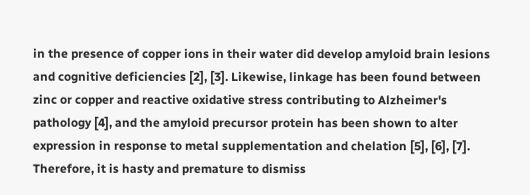in the presence of copper ions in their water did develop amyloid brain lesions and cognitive deficiencies [2], [3]. Likewise, linkage has been found between zinc or copper and reactive oxidative stress contributing to Alzheimer's pathology [4], and the amyloid precursor protein has been shown to alter expression in response to metal supplementation and chelation [5], [6], [7]. Therefore, it is hasty and premature to dismiss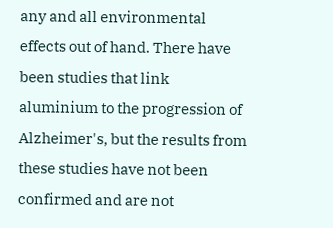any and all environmental effects out of hand. There have been studies that link aluminium to the progression of Alzheimer's, but the results from these studies have not been confirmed and are not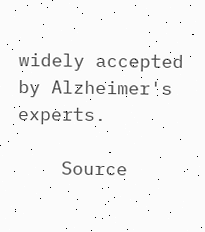widely accepted by Alzheimer's experts.

    Source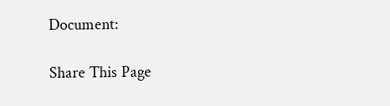Document:

Share This Page